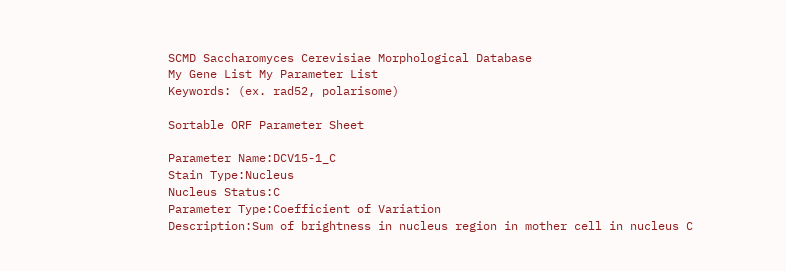SCMD Saccharomyces Cerevisiae Morphological Database
My Gene List My Parameter List
Keywords: (ex. rad52, polarisome)

Sortable ORF Parameter Sheet

Parameter Name:DCV15-1_C
Stain Type:Nucleus
Nucleus Status:C
Parameter Type:Coefficient of Variation
Description:Sum of brightness in nucleus region in mother cell in nucleus C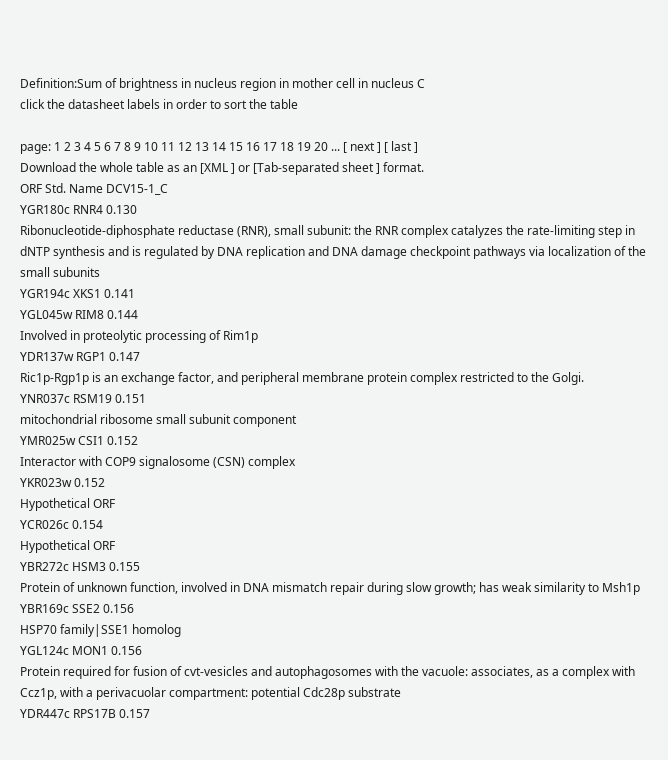Definition:Sum of brightness in nucleus region in mother cell in nucleus C
click the datasheet labels in order to sort the table

page: 1 2 3 4 5 6 7 8 9 10 11 12 13 14 15 16 17 18 19 20 ... [ next ] [ last ]
Download the whole table as an [XML ] or [Tab-separated sheet ] format.
ORF Std. Name DCV15-1_C
YGR180c RNR4 0.130
Ribonucleotide-diphosphate reductase (RNR), small subunit: the RNR complex catalyzes the rate-limiting step in dNTP synthesis and is regulated by DNA replication and DNA damage checkpoint pathways via localization of the small subunits
YGR194c XKS1 0.141
YGL045w RIM8 0.144
Involved in proteolytic processing of Rim1p
YDR137w RGP1 0.147
Ric1p-Rgp1p is an exchange factor, and peripheral membrane protein complex restricted to the Golgi.
YNR037c RSM19 0.151
mitochondrial ribosome small subunit component
YMR025w CSI1 0.152
Interactor with COP9 signalosome (CSN) complex
YKR023w 0.152
Hypothetical ORF
YCR026c 0.154
Hypothetical ORF
YBR272c HSM3 0.155
Protein of unknown function, involved in DNA mismatch repair during slow growth; has weak similarity to Msh1p
YBR169c SSE2 0.156
HSP70 family|SSE1 homolog
YGL124c MON1 0.156
Protein required for fusion of cvt-vesicles and autophagosomes with the vacuole: associates, as a complex with Ccz1p, with a perivacuolar compartment: potential Cdc28p substrate
YDR447c RPS17B 0.157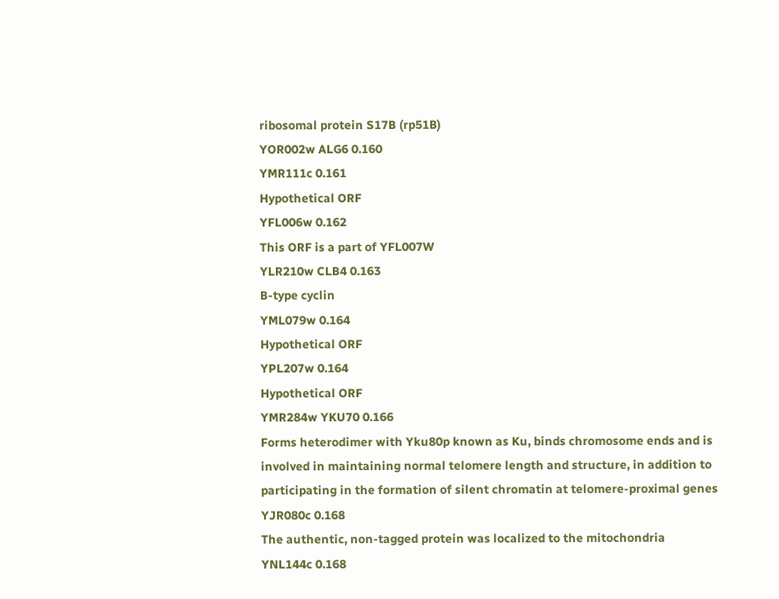ribosomal protein S17B (rp51B)
YOR002w ALG6 0.160
YMR111c 0.161
Hypothetical ORF
YFL006w 0.162
This ORF is a part of YFL007W
YLR210w CLB4 0.163
B-type cyclin
YML079w 0.164
Hypothetical ORF
YPL207w 0.164
Hypothetical ORF
YMR284w YKU70 0.166
Forms heterodimer with Yku80p known as Ku, binds chromosome ends and is involved in maintaining normal telomere length and structure, in addition to participating in the formation of silent chromatin at telomere-proximal genes
YJR080c 0.168
The authentic, non-tagged protein was localized to the mitochondria
YNL144c 0.168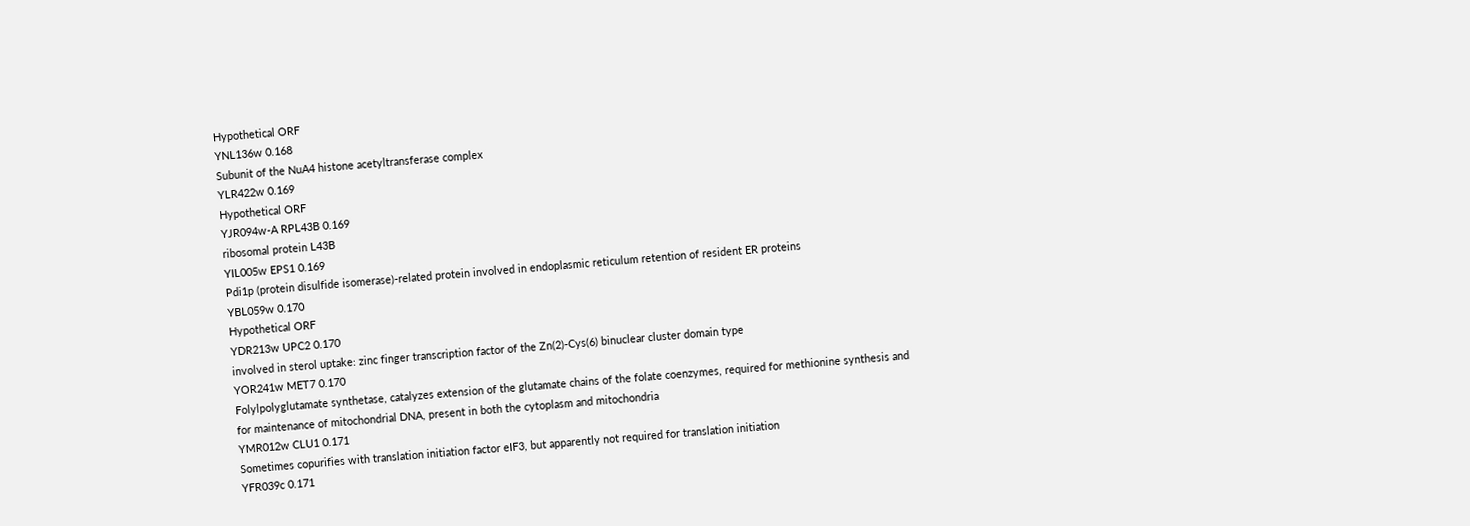Hypothetical ORF
YNL136w 0.168
Subunit of the NuA4 histone acetyltransferase complex
YLR422w 0.169
Hypothetical ORF
YJR094w-A RPL43B 0.169
ribosomal protein L43B
YIL005w EPS1 0.169
Pdi1p (protein disulfide isomerase)-related protein involved in endoplasmic reticulum retention of resident ER proteins
YBL059w 0.170
Hypothetical ORF
YDR213w UPC2 0.170
involved in sterol uptake: zinc finger transcription factor of the Zn(2)-Cys(6) binuclear cluster domain type
YOR241w MET7 0.170
Folylpolyglutamate synthetase, catalyzes extension of the glutamate chains of the folate coenzymes, required for methionine synthesis and for maintenance of mitochondrial DNA, present in both the cytoplasm and mitochondria
YMR012w CLU1 0.171
Sometimes copurifies with translation initiation factor eIF3, but apparently not required for translation initiation
YFR039c 0.171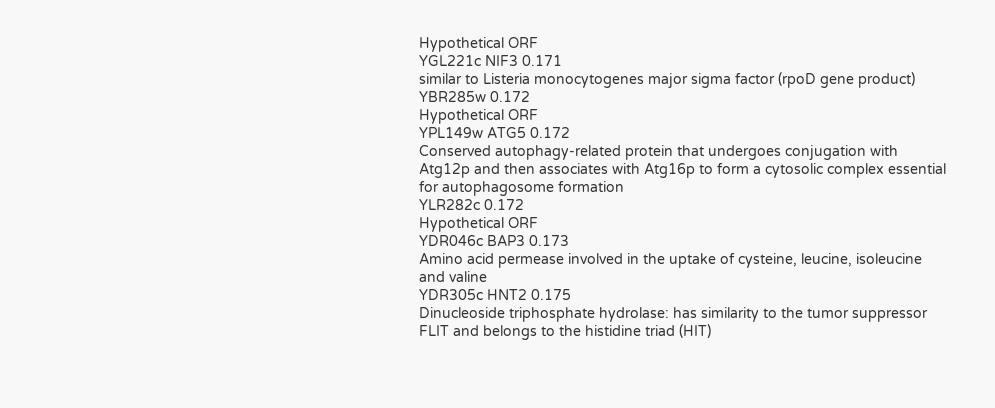Hypothetical ORF
YGL221c NIF3 0.171
similar to Listeria monocytogenes major sigma factor (rpoD gene product)
YBR285w 0.172
Hypothetical ORF
YPL149w ATG5 0.172
Conserved autophagy-related protein that undergoes conjugation with Atg12p and then associates with Atg16p to form a cytosolic complex essential for autophagosome formation
YLR282c 0.172
Hypothetical ORF
YDR046c BAP3 0.173
Amino acid permease involved in the uptake of cysteine, leucine, isoleucine and valine
YDR305c HNT2 0.175
Dinucleoside triphosphate hydrolase: has similarity to the tumor suppressor FLIT and belongs to the histidine triad (HIT)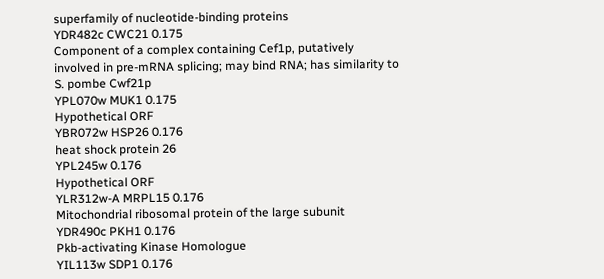superfamily of nucleotide-binding proteins
YDR482c CWC21 0.175
Component of a complex containing Cef1p, putatively involved in pre-mRNA splicing; may bind RNA; has similarity to S. pombe Cwf21p
YPL070w MUK1 0.175
Hypothetical ORF
YBR072w HSP26 0.176
heat shock protein 26
YPL245w 0.176
Hypothetical ORF
YLR312w-A MRPL15 0.176
Mitochondrial ribosomal protein of the large subunit
YDR490c PKH1 0.176
Pkb-activating Kinase Homologue
YIL113w SDP1 0.176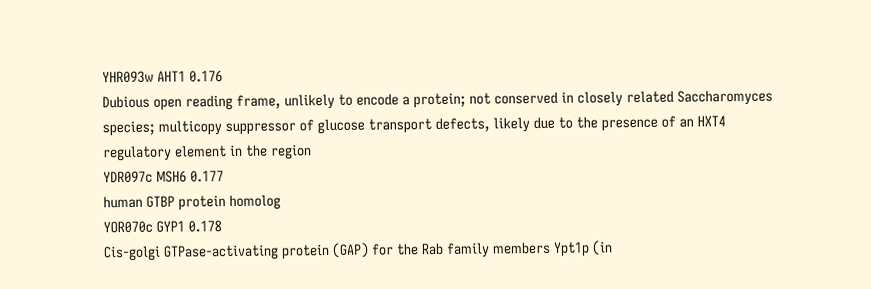YHR093w AHT1 0.176
Dubious open reading frame, unlikely to encode a protein; not conserved in closely related Saccharomyces species; multicopy suppressor of glucose transport defects, likely due to the presence of an HXT4 regulatory element in the region
YDR097c MSH6 0.177
human GTBP protein homolog
YOR070c GYP1 0.178
Cis-golgi GTPase-activating protein (GAP) for the Rab family members Ypt1p (in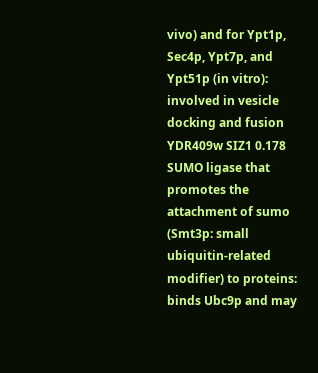vivo) and for Ypt1p, Sec4p, Ypt7p, and Ypt51p (in vitro): involved in vesicle docking and fusion
YDR409w SIZ1 0.178
SUMO ligase that promotes the attachment of sumo (Smt3p: small ubiquitin-related modifier) to proteins: binds Ubc9p and may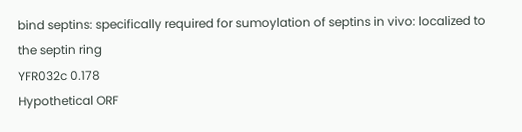bind septins: specifically required for sumoylation of septins in vivo: localized to the septin ring
YFR032c 0.178
Hypothetical ORF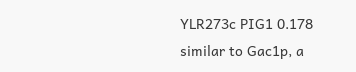YLR273c PIG1 0.178
similar to Gac1p, a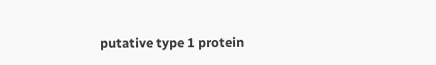putative type 1 protein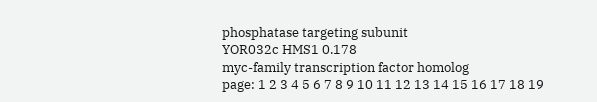phosphatase targeting subunit
YOR032c HMS1 0.178
myc-family transcription factor homolog
page: 1 2 3 4 5 6 7 8 9 10 11 12 13 14 15 16 17 18 19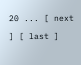20 ... [ next ] [ last ]